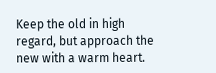Keep the old in high regard, but approach the new with a warm heart.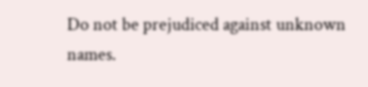Do not be prejudiced against unknown names.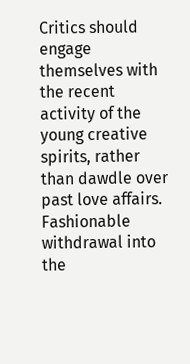Critics should engage themselves with the recent activity of the young creative spirits, rather than dawdle over past love affairs. Fashionable withdrawal into the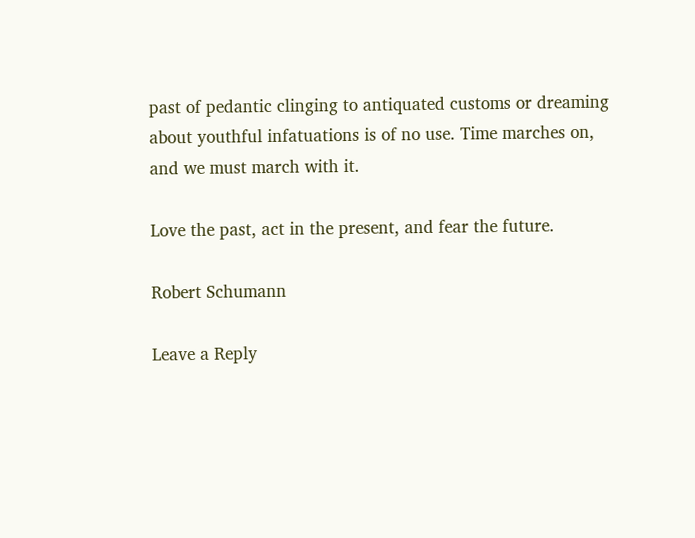past of pedantic clinging to antiquated customs or dreaming about youthful infatuations is of no use. Time marches on, and we must march with it.

Love the past, act in the present, and fear the future.

Robert Schumann

Leave a Reply